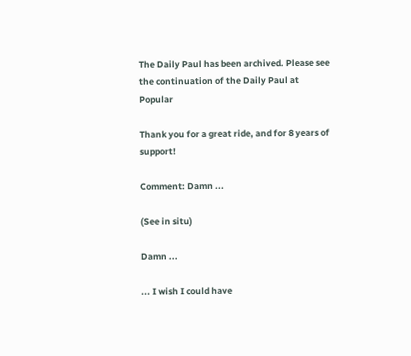The Daily Paul has been archived. Please see the continuation of the Daily Paul at Popular

Thank you for a great ride, and for 8 years of support!

Comment: Damn ...

(See in situ)

Damn ...

... I wish I could have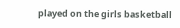played on the girls basketball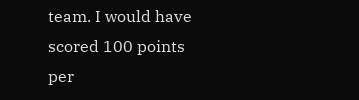team. I would have scored 100 points per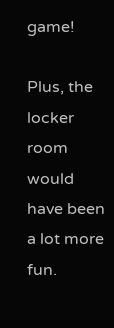game!

Plus, the locker room would have been a lot more fun.